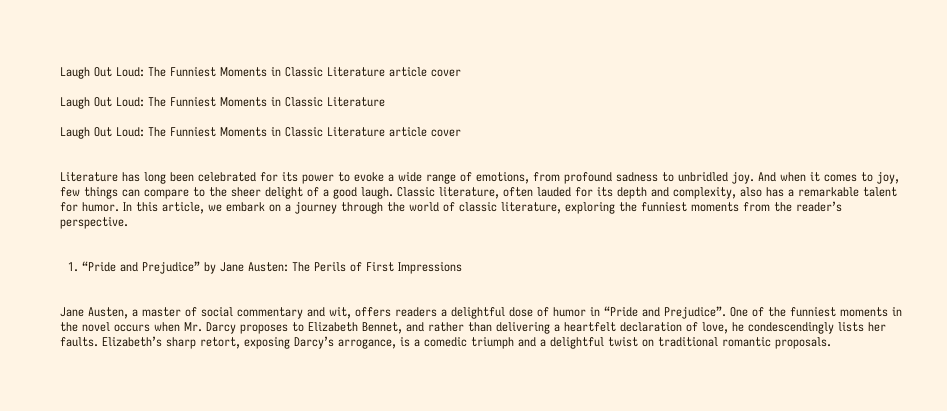Laugh Out Loud: The Funniest Moments in Classic Literature article cover

Laugh Out Loud: The Funniest Moments in Classic Literature

Laugh Out Loud: The Funniest Moments in Classic Literature article cover


Literature has long been celebrated for its power to evoke a wide range of emotions, from profound sadness to unbridled joy. And when it comes to joy, few things can compare to the sheer delight of a good laugh. Classic literature, often lauded for its depth and complexity, also has a remarkable talent for humor. In this article, we embark on a journey through the world of classic literature, exploring the funniest moments from the reader’s perspective.


  1. “Pride and Prejudice” by Jane Austen: The Perils of First Impressions


Jane Austen, a master of social commentary and wit, offers readers a delightful dose of humor in “Pride and Prejudice”. One of the funniest moments in the novel occurs when Mr. Darcy proposes to Elizabeth Bennet, and rather than delivering a heartfelt declaration of love, he condescendingly lists her faults. Elizabeth’s sharp retort, exposing Darcy’s arrogance, is a comedic triumph and a delightful twist on traditional romantic proposals.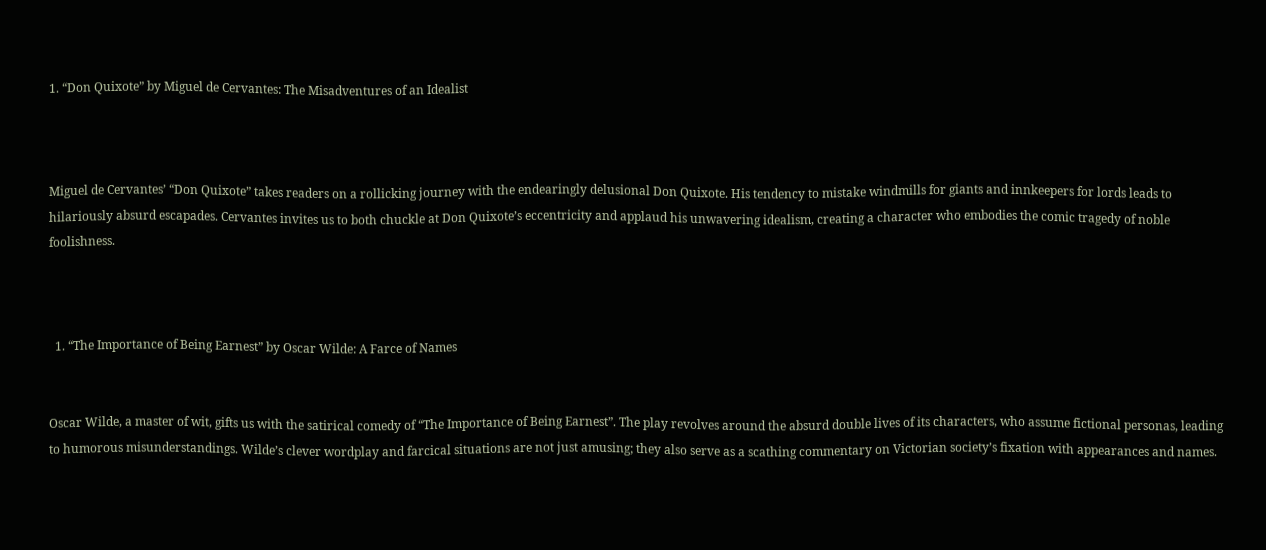1. “Don Quixote” by Miguel de Cervantes: The Misadventures of an Idealist



Miguel de Cervantes’ “Don Quixote” takes readers on a rollicking journey with the endearingly delusional Don Quixote. His tendency to mistake windmills for giants and innkeepers for lords leads to hilariously absurd escapades. Cervantes invites us to both chuckle at Don Quixote’s eccentricity and applaud his unwavering idealism, creating a character who embodies the comic tragedy of noble foolishness.



  1. “The Importance of Being Earnest” by Oscar Wilde: A Farce of Names


Oscar Wilde, a master of wit, gifts us with the satirical comedy of “The Importance of Being Earnest”. The play revolves around the absurd double lives of its characters, who assume fictional personas, leading to humorous misunderstandings. Wilde’s clever wordplay and farcical situations are not just amusing; they also serve as a scathing commentary on Victorian society’s fixation with appearances and names.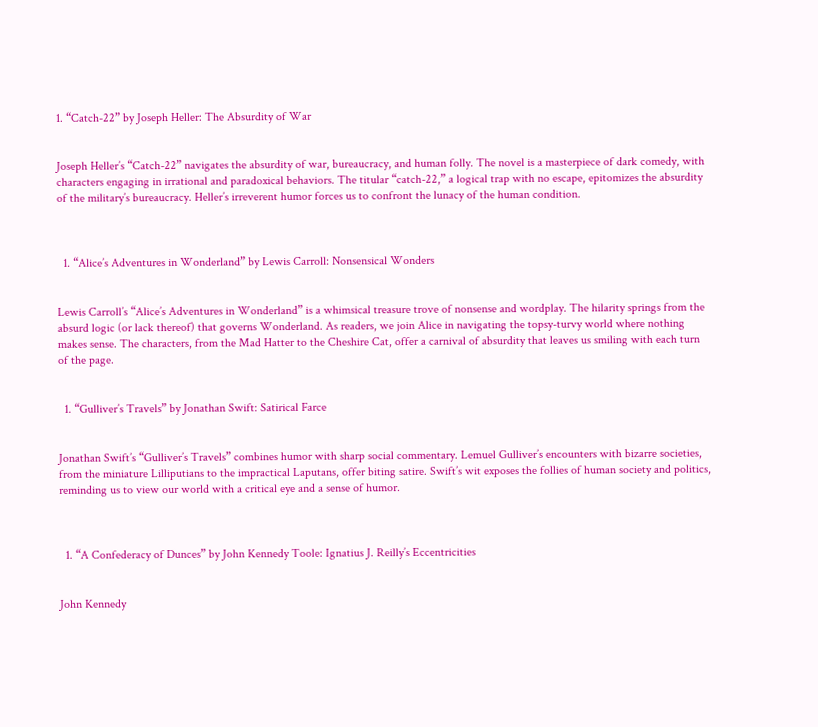1. “Catch-22” by Joseph Heller: The Absurdity of War


Joseph Heller’s “Catch-22” navigates the absurdity of war, bureaucracy, and human folly. The novel is a masterpiece of dark comedy, with characters engaging in irrational and paradoxical behaviors. The titular “catch-22,” a logical trap with no escape, epitomizes the absurdity of the military’s bureaucracy. Heller’s irreverent humor forces us to confront the lunacy of the human condition.



  1. “Alice’s Adventures in Wonderland” by Lewis Carroll: Nonsensical Wonders


Lewis Carroll’s “Alice’s Adventures in Wonderland” is a whimsical treasure trove of nonsense and wordplay. The hilarity springs from the absurd logic (or lack thereof) that governs Wonderland. As readers, we join Alice in navigating the topsy-turvy world where nothing makes sense. The characters, from the Mad Hatter to the Cheshire Cat, offer a carnival of absurdity that leaves us smiling with each turn of the page.


  1. “Gulliver’s Travels” by Jonathan Swift: Satirical Farce


Jonathan Swift’s “Gulliver’s Travels” combines humor with sharp social commentary. Lemuel Gulliver’s encounters with bizarre societies, from the miniature Lilliputians to the impractical Laputans, offer biting satire. Swift’s wit exposes the follies of human society and politics, reminding us to view our world with a critical eye and a sense of humor.



  1. “A Confederacy of Dunces” by John Kennedy Toole: Ignatius J. Reilly’s Eccentricities


John Kennedy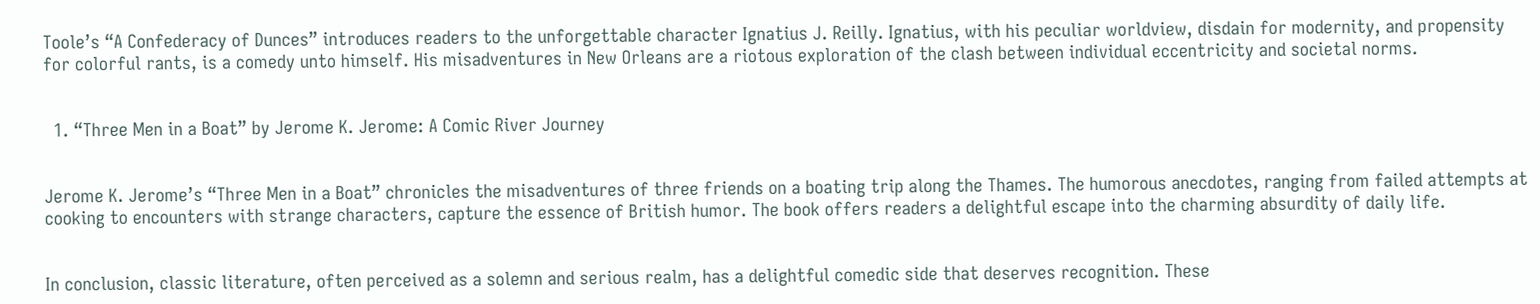Toole’s “A Confederacy of Dunces” introduces readers to the unforgettable character Ignatius J. Reilly. Ignatius, with his peculiar worldview, disdain for modernity, and propensity for colorful rants, is a comedy unto himself. His misadventures in New Orleans are a riotous exploration of the clash between individual eccentricity and societal norms.


  1. “Three Men in a Boat” by Jerome K. Jerome: A Comic River Journey


Jerome K. Jerome’s “Three Men in a Boat” chronicles the misadventures of three friends on a boating trip along the Thames. The humorous anecdotes, ranging from failed attempts at cooking to encounters with strange characters, capture the essence of British humor. The book offers readers a delightful escape into the charming absurdity of daily life.


In conclusion, classic literature, often perceived as a solemn and serious realm, has a delightful comedic side that deserves recognition. These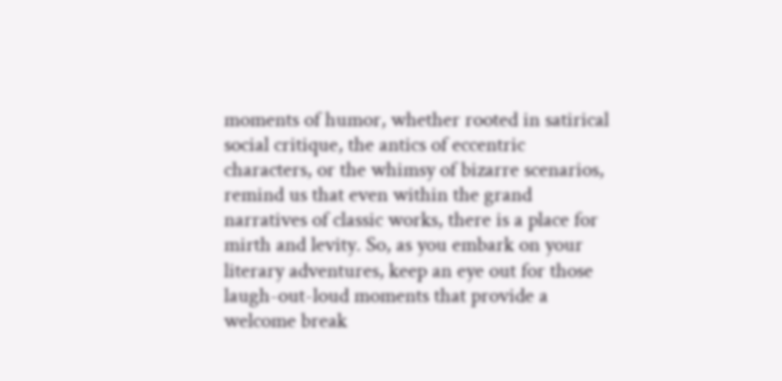moments of humor, whether rooted in satirical social critique, the antics of eccentric characters, or the whimsy of bizarre scenarios, remind us that even within the grand narratives of classic works, there is a place for mirth and levity. So, as you embark on your literary adventures, keep an eye out for those laugh-out-loud moments that provide a welcome break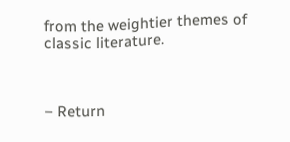from the weightier themes of classic literature.



– Return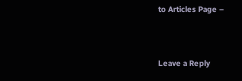to Articles Page –


Leave a Reply